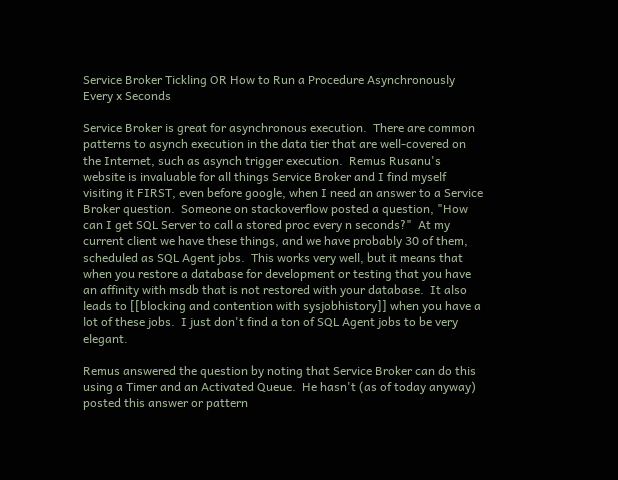Service Broker Tickling OR How to Run a Procedure Asynchronously Every x Seconds

Service Broker is great for asynchronous execution.  There are common patterns to asynch execution in the data tier that are well-covered on the Internet, such as asynch trigger execution.  Remus Rusanu's website is invaluable for all things Service Broker and I find myself visiting it FIRST, even before google, when I need an answer to a Service Broker question.  Someone on stackoverflow posted a question, "How can I get SQL Server to call a stored proc every n seconds?"  At my current client we have these things, and we have probably 30 of them, scheduled as SQL Agent jobs.  This works very well, but it means that when you restore a database for development or testing that you have an affinity with msdb that is not restored with your database.  It also leads to [[blocking and contention with sysjobhistory]] when you have a lot of these jobs.  I just don't find a ton of SQL Agent jobs to be very elegant.

Remus answered the question by noting that Service Broker can do this using a Timer and an Activated Queue.  He hasn't (as of today anyway) posted this answer or pattern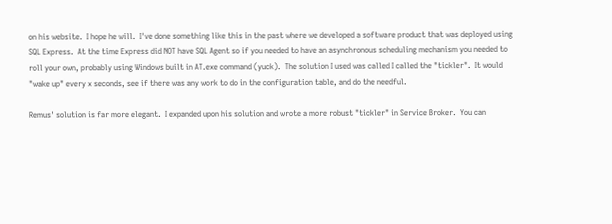on his website.  I hope he will.  I've done something like this in the past where we developed a software product that was deployed using SQL Express.  At the time Express did NOT have SQL Agent so if you needed to have an asynchronous scheduling mechanism you needed to roll your own, probably using Windows built in AT.exe command (yuck).  The solution I used was called I called the "tickler".  It would "wake up" every x seconds, see if there was any work to do in the configuration table, and do the needful.

Remus' solution is far more elegant.  I expanded upon his solution and wrote a more robust "tickler" in Service Broker.  You can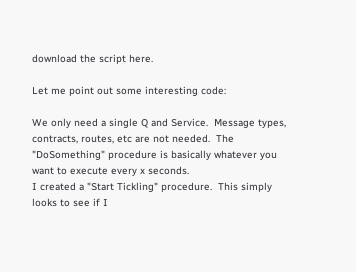download the script here.

Let me point out some interesting code:

We only need a single Q and Service.  Message types, contracts, routes, etc are not needed.  The "DoSomething" procedure is basically whatever you want to execute every x seconds.
I created a "Start Tickling" procedure.  This simply looks to see if I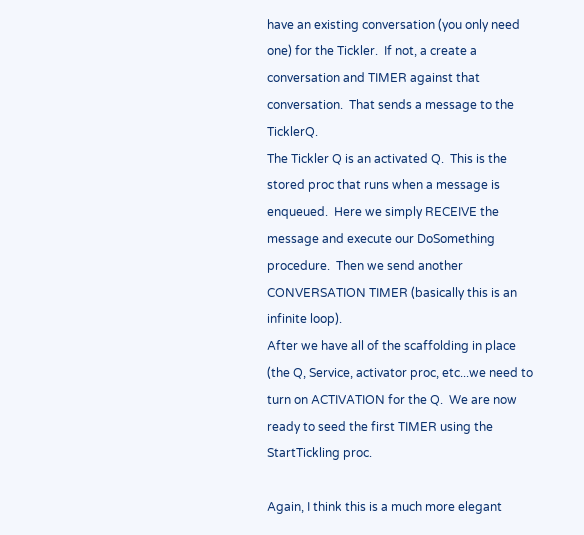have an existing conversation (you only need one) for the Tickler.  If not, a create a conversation and TIMER against that conversation.  That sends a message to the TicklerQ.
The Tickler Q is an activated Q.  This is the stored proc that runs when a message is enqueued.  Here we simply RECEIVE the message and execute our DoSomething procedure.  Then we send another CONVERSATION TIMER (basically this is an infinite loop).
After we have all of the scaffolding in place (the Q, Service, activator proc, etc...we need to turn on ACTIVATION for the Q.  We are now ready to seed the first TIMER using the StartTickling proc.

Again, I think this is a much more elegant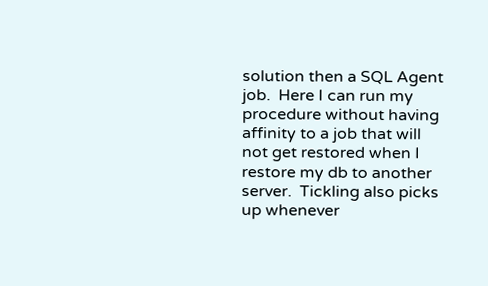solution then a SQL Agent job.  Here I can run my procedure without having affinity to a job that will not get restored when I restore my db to another server.  Tickling also picks up whenever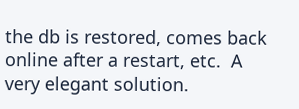the db is restored, comes back online after a restart, etc.  A very elegant solution.